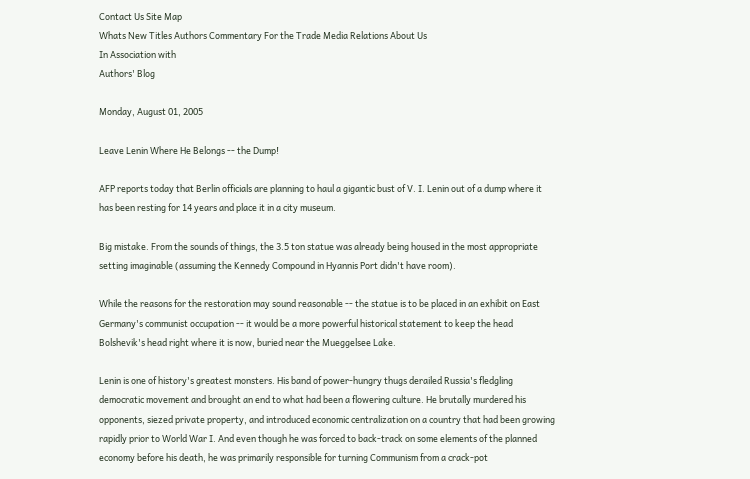Contact Us Site Map
Whats New Titles Authors Commentary For the Trade Media Relations About Us
In Association with
Authors' Blog

Monday, August 01, 2005

Leave Lenin Where He Belongs -- the Dump!

AFP reports today that Berlin officials are planning to haul a gigantic bust of V. I. Lenin out of a dump where it has been resting for 14 years and place it in a city museum.

Big mistake. From the sounds of things, the 3.5 ton statue was already being housed in the most appropriate setting imaginable (assuming the Kennedy Compound in Hyannis Port didn't have room).

While the reasons for the restoration may sound reasonable -- the statue is to be placed in an exhibit on East Germany's communist occupation -- it would be a more powerful historical statement to keep the head Bolshevik's head right where it is now, buried near the Mueggelsee Lake.

Lenin is one of history's greatest monsters. His band of power-hungry thugs derailed Russia's fledgling democratic movement and brought an end to what had been a flowering culture. He brutally murdered his opponents, siezed private property, and introduced economic centralization on a country that had been growing rapidly prior to World War I. And even though he was forced to back-track on some elements of the planned economy before his death, he was primarily responsible for turning Communism from a crack-pot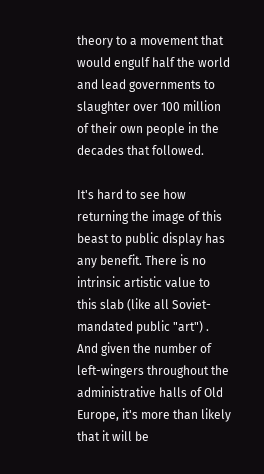theory to a movement that would engulf half the world and lead governments to slaughter over 100 million of their own people in the decades that followed.

It's hard to see how returning the image of this beast to public display has any benefit. There is no intrinsic artistic value to this slab (like all Soviet-mandated public "art") . And given the number of left-wingers throughout the administrative halls of Old Europe, it's more than likely that it will be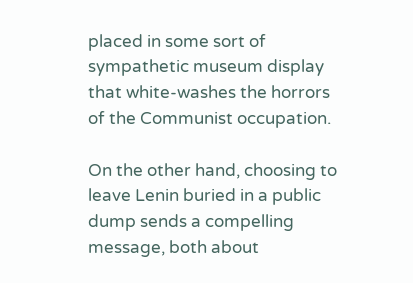placed in some sort of sympathetic museum display that white-washes the horrors of the Communist occupation.

On the other hand, choosing to leave Lenin buried in a public dump sends a compelling message, both about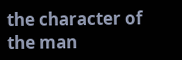the character of the man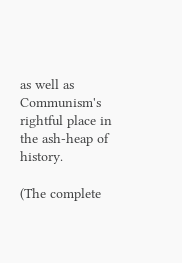as well as Communism's rightful place in the ash-heap of history.

(The complete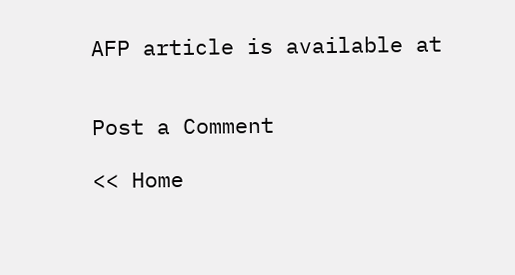AFP article is available at


Post a Comment

<< Home